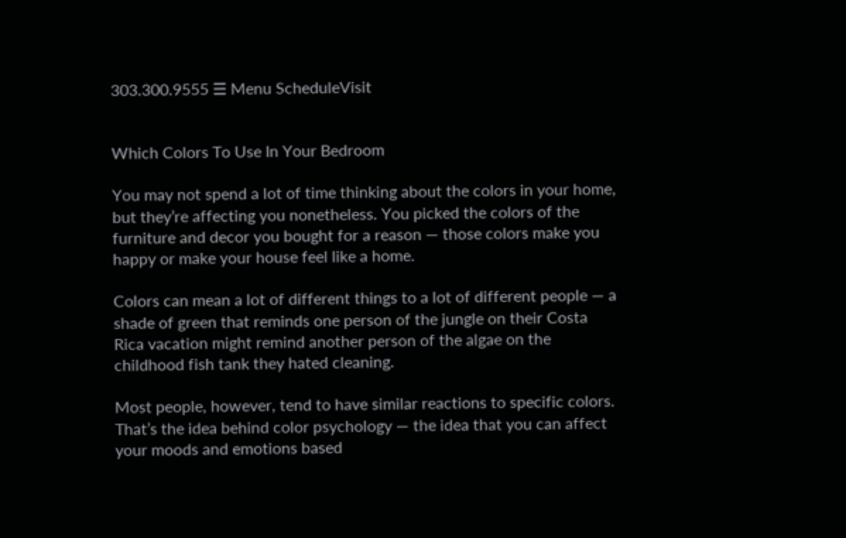303.300.9555 ☰ Menu ScheduleVisit


Which Colors To Use In Your Bedroom

You may not spend a lot of time thinking about the colors in your home, but they’re affecting you nonetheless. You picked the colors of the furniture and decor you bought for a reason — those colors make you happy or make your house feel like a home.

Colors can mean a lot of different things to a lot of different people — a shade of green that reminds one person of the jungle on their Costa Rica vacation might remind another person of the algae on the childhood fish tank they hated cleaning.

Most people, however, tend to have similar reactions to specific colors. That’s the idea behind color psychology — the idea that you can affect your moods and emotions based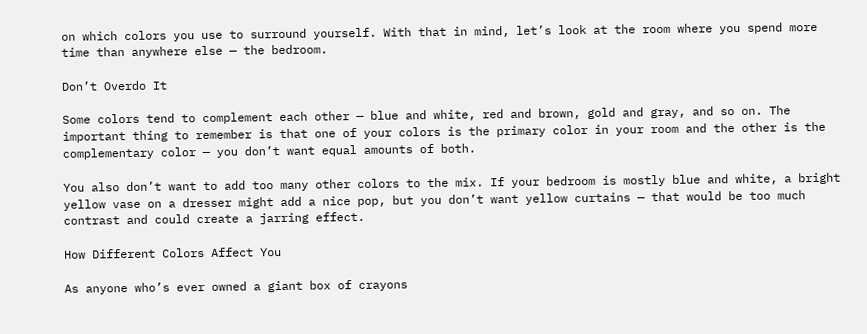on which colors you use to surround yourself. With that in mind, let’s look at the room where you spend more time than anywhere else — the bedroom.

Don’t Overdo It

Some colors tend to complement each other — blue and white, red and brown, gold and gray, and so on. The important thing to remember is that one of your colors is the primary color in your room and the other is the complementary color — you don’t want equal amounts of both.

You also don’t want to add too many other colors to the mix. If your bedroom is mostly blue and white, a bright yellow vase on a dresser might add a nice pop, but you don’t want yellow curtains — that would be too much contrast and could create a jarring effect.

How Different Colors Affect You

As anyone who’s ever owned a giant box of crayons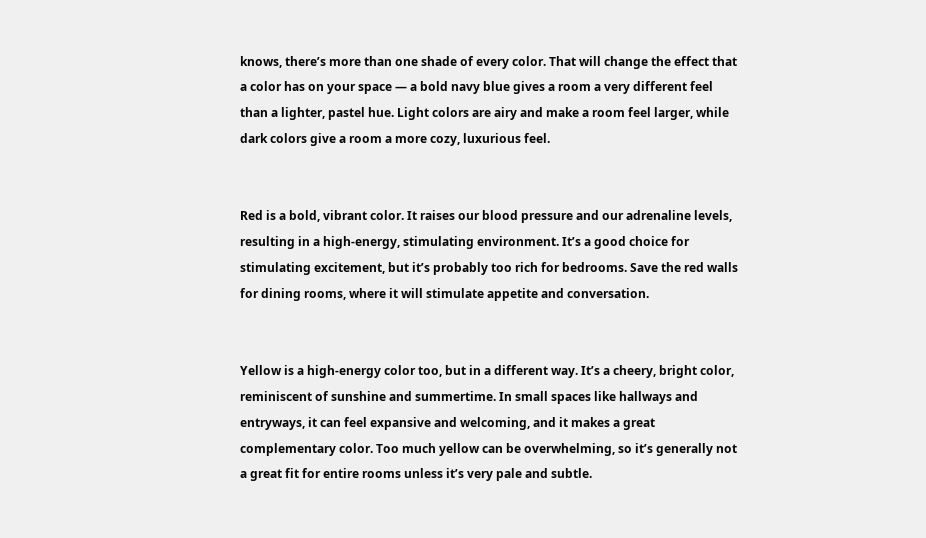knows, there’s more than one shade of every color. That will change the effect that a color has on your space — a bold navy blue gives a room a very different feel than a lighter, pastel hue. Light colors are airy and make a room feel larger, while dark colors give a room a more cozy, luxurious feel.


Red is a bold, vibrant color. It raises our blood pressure and our adrenaline levels, resulting in a high-energy, stimulating environment. It’s a good choice for stimulating excitement, but it’s probably too rich for bedrooms. Save the red walls for dining rooms, where it will stimulate appetite and conversation.


Yellow is a high-energy color too, but in a different way. It’s a cheery, bright color, reminiscent of sunshine and summertime. In small spaces like hallways and entryways, it can feel expansive and welcoming, and it makes a great complementary color. Too much yellow can be overwhelming, so it’s generally not a great fit for entire rooms unless it’s very pale and subtle.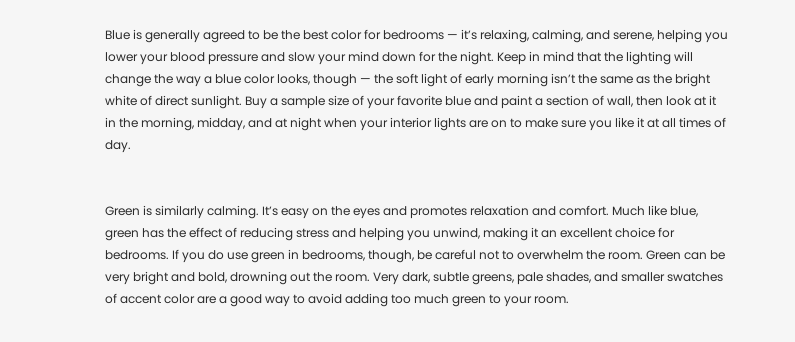Blue is generally agreed to be the best color for bedrooms — it’s relaxing, calming, and serene, helping you lower your blood pressure and slow your mind down for the night. Keep in mind that the lighting will change the way a blue color looks, though — the soft light of early morning isn’t the same as the bright white of direct sunlight. Buy a sample size of your favorite blue and paint a section of wall, then look at it in the morning, midday, and at night when your interior lights are on to make sure you like it at all times of day.


Green is similarly calming. It’s easy on the eyes and promotes relaxation and comfort. Much like blue, green has the effect of reducing stress and helping you unwind, making it an excellent choice for bedrooms. If you do use green in bedrooms, though, be careful not to overwhelm the room. Green can be very bright and bold, drowning out the room. Very dark, subtle greens, pale shades, and smaller swatches of accent color are a good way to avoid adding too much green to your room.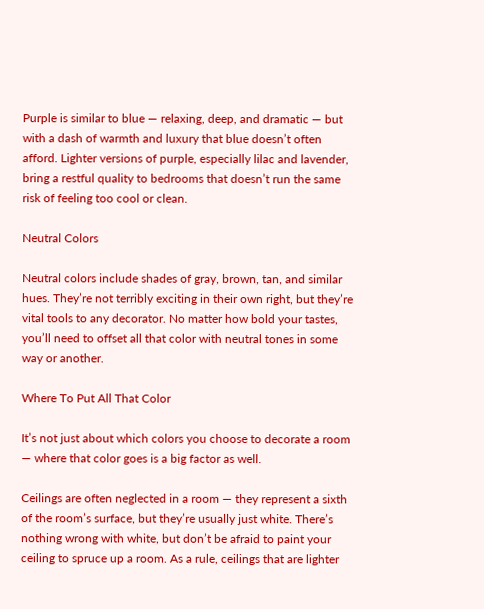Purple is similar to blue — relaxing, deep, and dramatic — but with a dash of warmth and luxury that blue doesn’t often afford. Lighter versions of purple, especially lilac and lavender, bring a restful quality to bedrooms that doesn’t run the same risk of feeling too cool or clean.

Neutral Colors

Neutral colors include shades of gray, brown, tan, and similar hues. They’re not terribly exciting in their own right, but they’re vital tools to any decorator. No matter how bold your tastes, you’ll need to offset all that color with neutral tones in some way or another.

Where To Put All That Color

It’s not just about which colors you choose to decorate a room — where that color goes is a big factor as well.

Ceilings are often neglected in a room — they represent a sixth of the room’s surface, but they’re usually just white. There’s nothing wrong with white, but don’t be afraid to paint your ceiling to spruce up a room. As a rule, ceilings that are lighter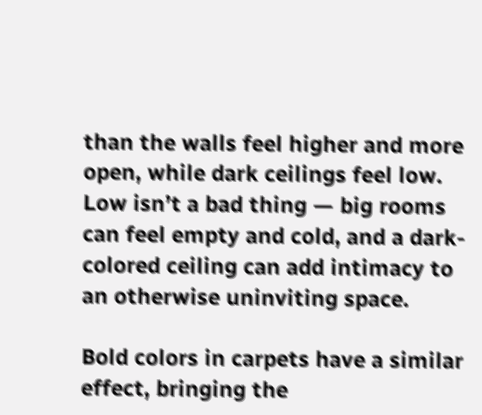than the walls feel higher and more open, while dark ceilings feel low. Low isn’t a bad thing — big rooms can feel empty and cold, and a dark-colored ceiling can add intimacy to an otherwise uninviting space.

Bold colors in carpets have a similar effect, bringing the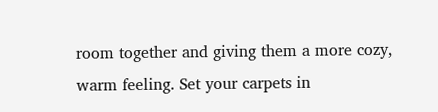room together and giving them a more cozy, warm feeling. Set your carpets in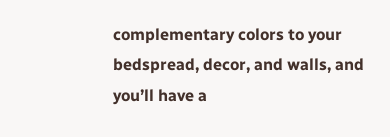complementary colors to your bedspread, decor, and walls, and you’ll have a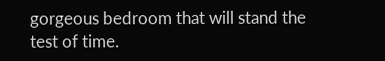gorgeous bedroom that will stand the test of time.